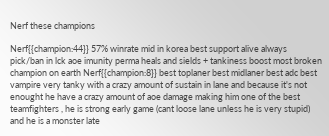Nerf these champions

Nerf{{champion:44}} 57% winrate mid in korea best support alive always pick/ban in lck aoe imunity perma heals and sields + tankiness boost most broken champion on earth Nerf{{champion:8}} best toplaner best midlaner best adc best vampire very tanky with a crazy amount of sustain in lane and because it's not enought he have a crazy amount of aoe damage making him one of the best teamfighters , he is strong early game (cant loose lane unless he is very stupid) and he is a monster late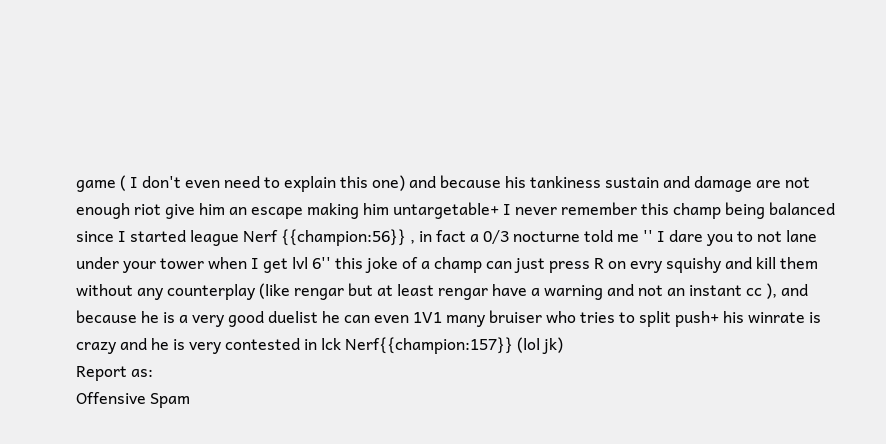game ( I don't even need to explain this one) and because his tankiness sustain and damage are not enough riot give him an escape making him untargetable+ I never remember this champ being balanced since I started league Nerf {{champion:56}} , in fact a 0/3 nocturne told me '' I dare you to not lane under your tower when I get lvl 6'' this joke of a champ can just press R on evry squishy and kill them without any counterplay (like rengar but at least rengar have a warning and not an instant cc ), and because he is a very good duelist he can even 1V1 many bruiser who tries to split push+ his winrate is crazy and he is very contested in lck Nerf{{champion:157}} (lol jk)
Report as:
Offensive Spam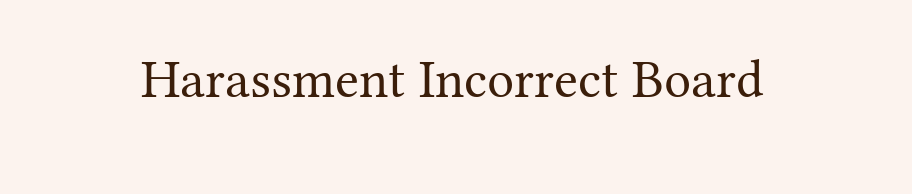Harassment Incorrect Board